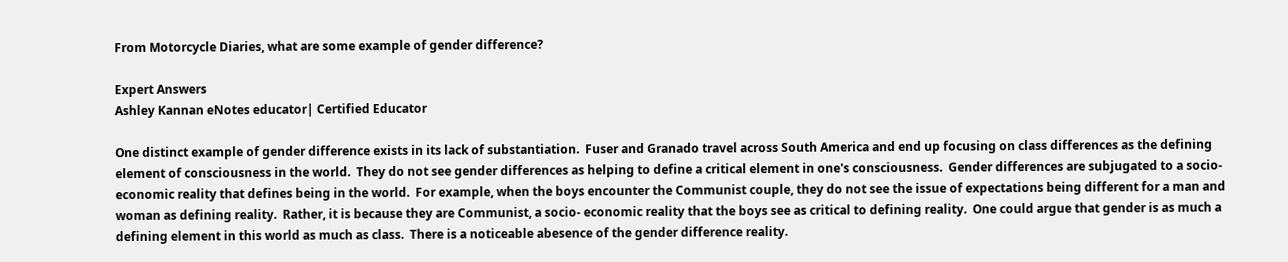From Motorcycle Diaries, what are some example of gender difference?

Expert Answers
Ashley Kannan eNotes educator| Certified Educator

One distinct example of gender difference exists in its lack of substantiation.  Fuser and Granado travel across South America and end up focusing on class differences as the defining element of consciousness in the world.  They do not see gender differences as helping to define a critical element in one's consciousness.  Gender differences are subjugated to a socio- economic reality that defines being in the world.  For example, when the boys encounter the Communist couple, they do not see the issue of expectations being different for a man and woman as defining reality.  Rather, it is because they are Communist, a socio- economic reality that the boys see as critical to defining reality.  One could argue that gender is as much a defining element in this world as much as class.  There is a noticeable abesence of the gender difference reality.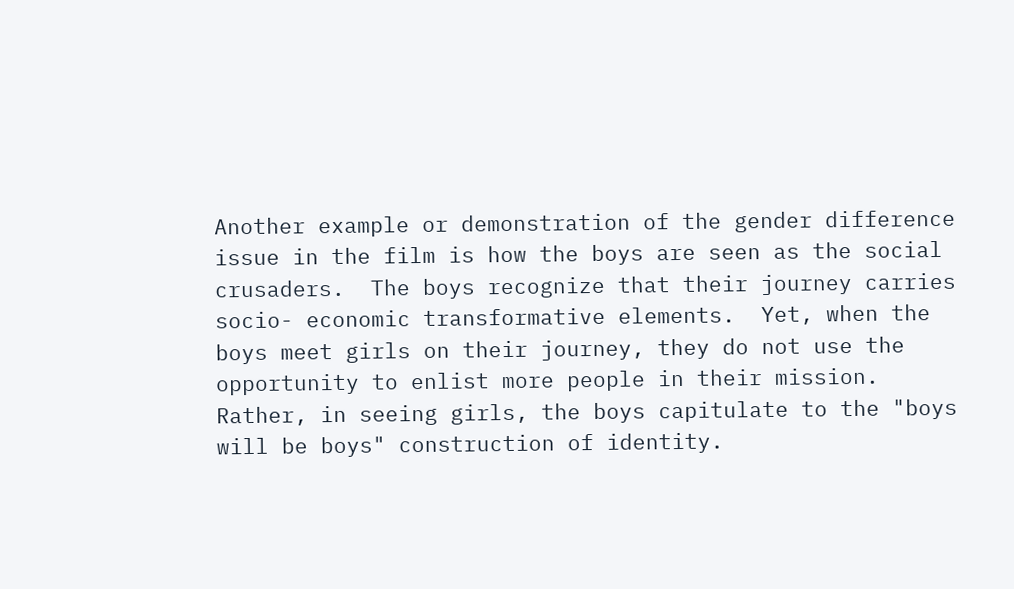Another example or demonstration of the gender difference issue in the film is how the boys are seen as the social crusaders.  The boys recognize that their journey carries socio- economic transformative elements.  Yet, when the boys meet girls on their journey, they do not use the opportunity to enlist more people in their mission.  Rather, in seeing girls, the boys capitulate to the "boys will be boys" construction of identity.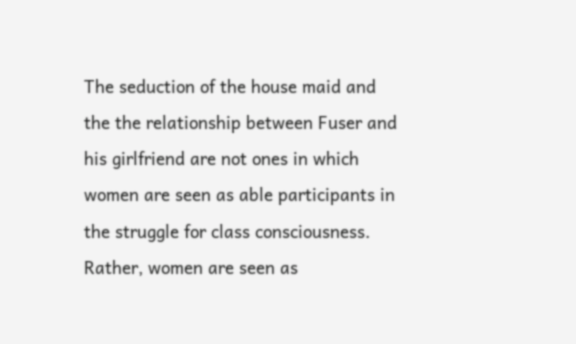The seduction of the house maid and the the relationship between Fuser and his girlfriend are not ones in which women are seen as able participants in the struggle for class consciousness.  Rather, women are seen as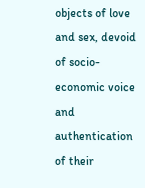objects of love and sex, devoid of socio- economic voice and authentication of their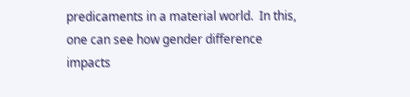predicaments in a material world.  In this, one can see how gender difference impacts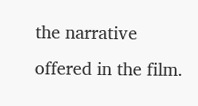the narrative offered in the film.